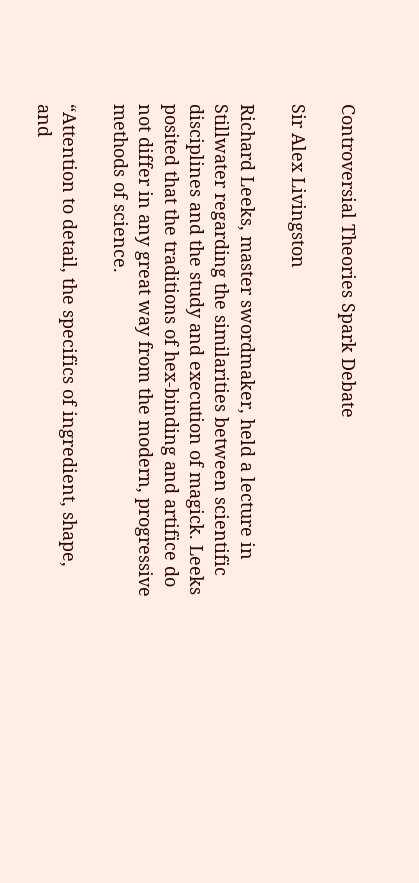Controversial Theories Spark Debate

Sir Alex Livingston

Richard Leeks, master swordmaker, held a lecture in Stillwater regarding the similarities between scientific disciplines and the study and execution of magick. Leeks posited that the traditions of hex-binding and artifice do not differ in any great way from the modern, progressive methods of science.

“Attention to detail, the specifics of ingredient, shape, and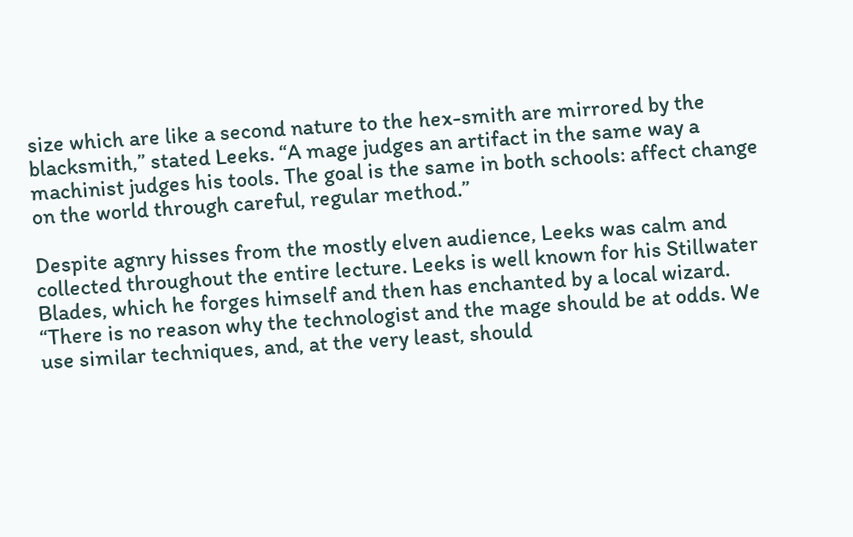size which are like a second nature to the hex-smith are mirrored by the blacksmith,” stated Leeks. “A mage judges an artifact in the same way a machinist judges his tools. The goal is the same in both schools: affect change on the world through careful, regular method.”

Despite agnry hisses from the mostly elven audience, Leeks was calm and collected throughout the entire lecture. Leeks is well known for his Stillwater Blades, which he forges himself and then has enchanted by a local wizard. “There is no reason why the technologist and the mage should be at odds. We use similar techniques, and, at the very least, should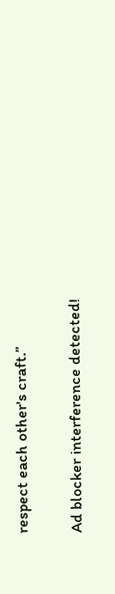respect each other's craft.”

Ad blocker interference detected!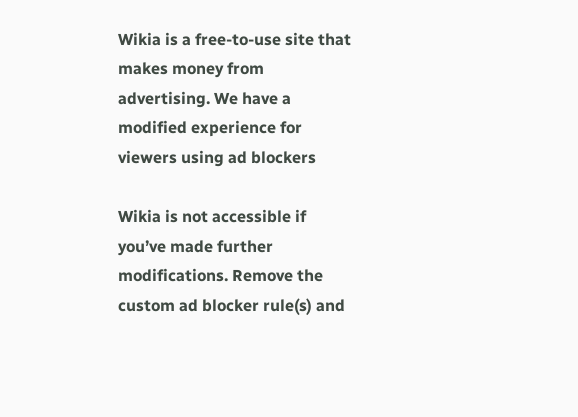Wikia is a free-to-use site that makes money from advertising. We have a modified experience for viewers using ad blockers

Wikia is not accessible if you’ve made further modifications. Remove the custom ad blocker rule(s) and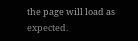the page will load as expected.